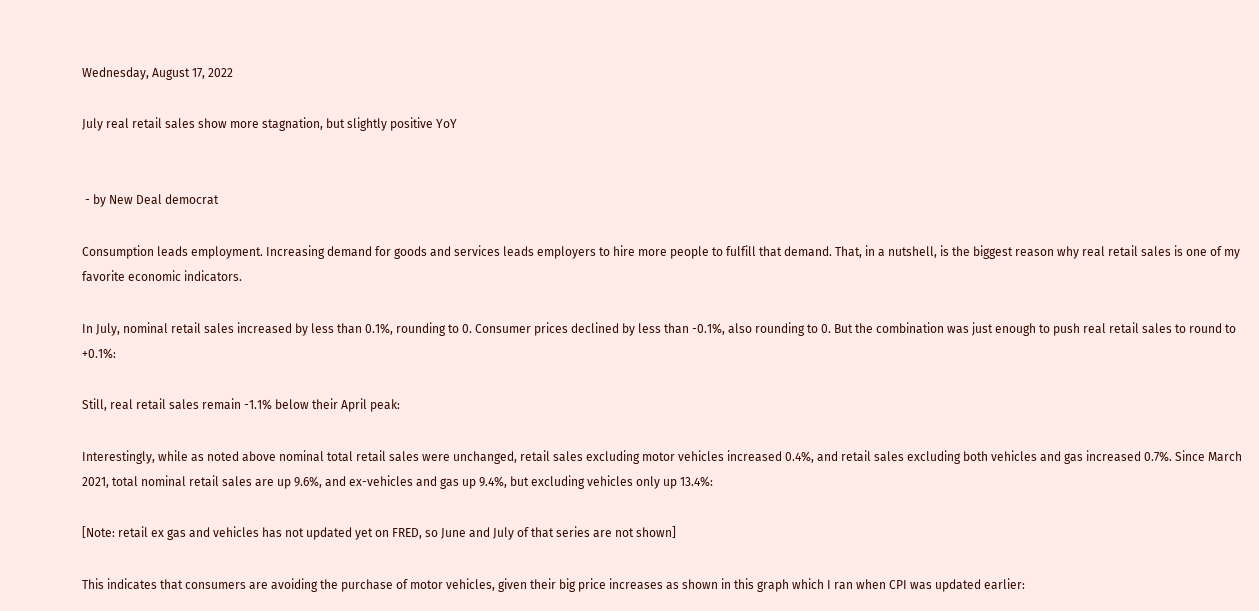Wednesday, August 17, 2022

July real retail sales show more stagnation, but slightly positive YoY


 - by New Deal democrat

Consumption leads employment. Increasing demand for goods and services leads employers to hire more people to fulfill that demand. That, in a nutshell, is the biggest reason why real retail sales is one of my favorite economic indicators.

In July, nominal retail sales increased by less than 0.1%, rounding to 0. Consumer prices declined by less than -0.1%, also rounding to 0. But the combination was just enough to push real retail sales to round to +0.1%:

Still, real retail sales remain -1.1% below their April peak:

Interestingly, while as noted above nominal total retail sales were unchanged, retail sales excluding motor vehicles increased 0.4%, and retail sales excluding both vehicles and gas increased 0.7%. Since March 2021, total nominal retail sales are up 9.6%, and ex-vehicles and gas up 9.4%, but excluding vehicles only up 13.4%:

[Note: retail ex gas and vehicles has not updated yet on FRED, so June and July of that series are not shown]

This indicates that consumers are avoiding the purchase of motor vehicles, given their big price increases as shown in this graph which I ran when CPI was updated earlier: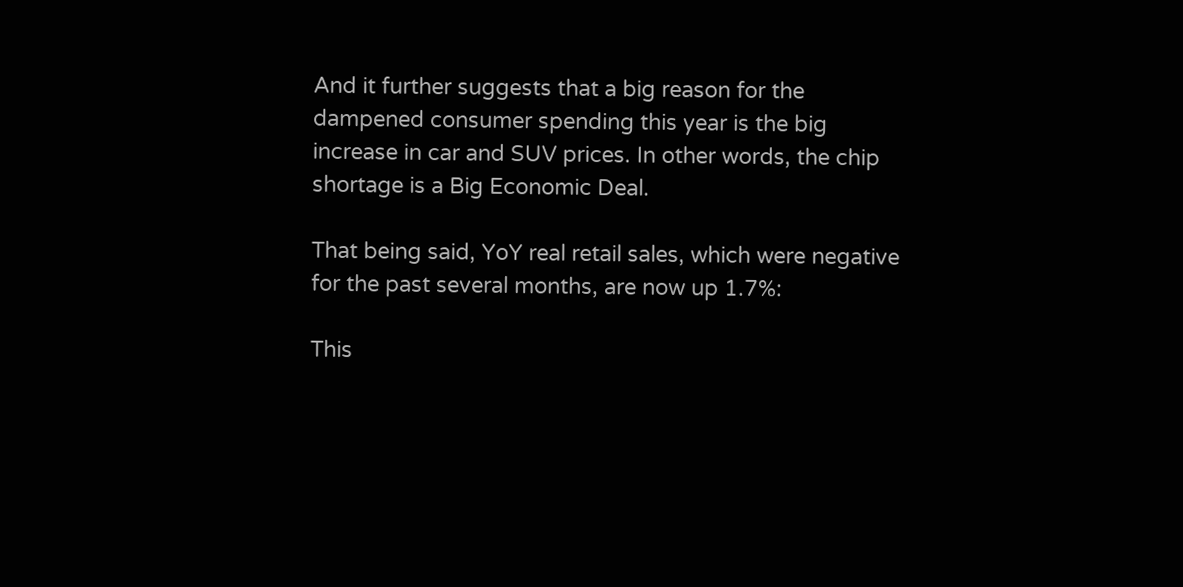And it further suggests that a big reason for the dampened consumer spending this year is the big increase in car and SUV prices. In other words, the chip shortage is a Big Economic Deal.

That being said, YoY real retail sales, which were negative for the past several months, are now up 1.7%:

This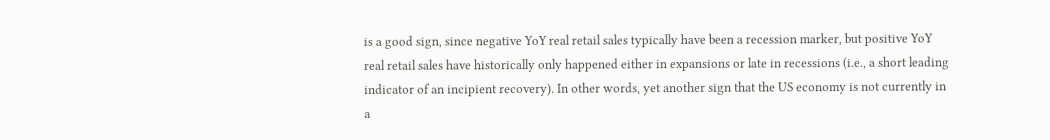is a good sign, since negative YoY real retail sales typically have been a recession marker, but positive YoY real retail sales have historically only happened either in expansions or late in recessions (i.e., a short leading indicator of an incipient recovery). In other words, yet another sign that the US economy is not currently in a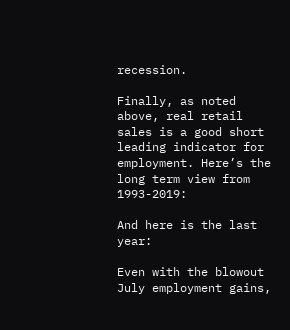recession.

Finally, as noted above, real retail sales is a good short leading indicator for employment. Here’s the long term view from 1993-2019:

And here is the last year:

Even with the blowout July employment gains,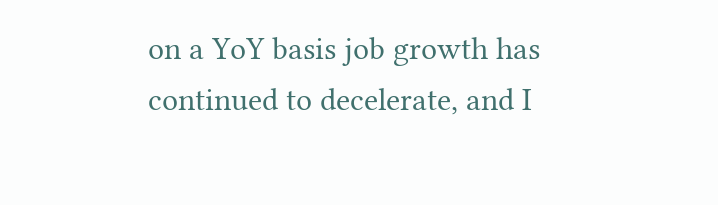on a YoY basis job growth has continued to decelerate, and I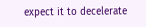expect it to decelerate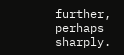further, perhaps sharply.